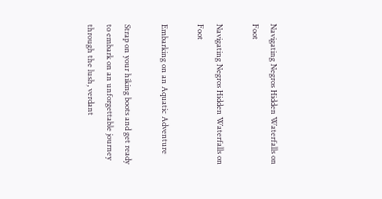Navigating Negros Hidden Waterfalls on Foot

Navigating Negros Hidden Waterfalls on Foot

Embarking on an Aquatic Adventure

Strap on your hiking boots and get ready to embark on an unforgettable journey through the lush, verdant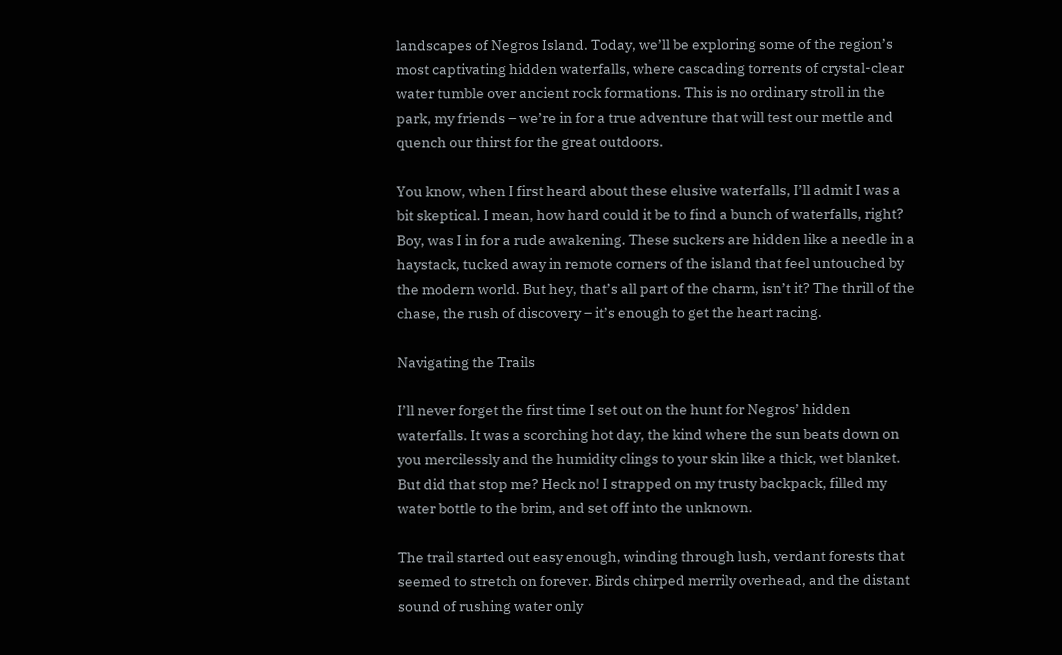landscapes of Negros Island. Today, we’ll be exploring some of the region’s most captivating hidden waterfalls, where cascading torrents of crystal-clear water tumble over ancient rock formations. This is no ordinary stroll in the park, my friends – we’re in for a true adventure that will test our mettle and quench our thirst for the great outdoors.

You know, when I first heard about these elusive waterfalls, I’ll admit I was a bit skeptical. I mean, how hard could it be to find a bunch of waterfalls, right? Boy, was I in for a rude awakening. These suckers are hidden like a needle in a haystack, tucked away in remote corners of the island that feel untouched by the modern world. But hey, that’s all part of the charm, isn’t it? The thrill of the chase, the rush of discovery – it’s enough to get the heart racing.

Navigating the Trails

I’ll never forget the first time I set out on the hunt for Negros’ hidden waterfalls. It was a scorching hot day, the kind where the sun beats down on you mercilessly and the humidity clings to your skin like a thick, wet blanket. But did that stop me? Heck no! I strapped on my trusty backpack, filled my water bottle to the brim, and set off into the unknown.

The trail started out easy enough, winding through lush, verdant forests that seemed to stretch on forever. Birds chirped merrily overhead, and the distant sound of rushing water only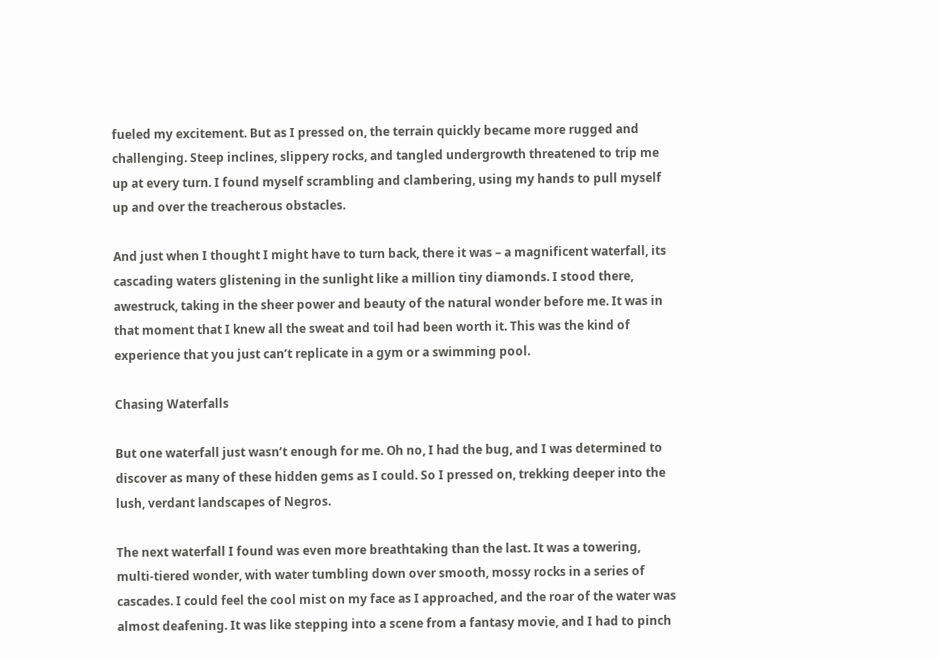fueled my excitement. But as I pressed on, the terrain quickly became more rugged and challenging. Steep inclines, slippery rocks, and tangled undergrowth threatened to trip me up at every turn. I found myself scrambling and clambering, using my hands to pull myself up and over the treacherous obstacles.

And just when I thought I might have to turn back, there it was – a magnificent waterfall, its cascading waters glistening in the sunlight like a million tiny diamonds. I stood there, awestruck, taking in the sheer power and beauty of the natural wonder before me. It was in that moment that I knew all the sweat and toil had been worth it. This was the kind of experience that you just can’t replicate in a gym or a swimming pool.

Chasing Waterfalls

But one waterfall just wasn’t enough for me. Oh no, I had the bug, and I was determined to discover as many of these hidden gems as I could. So I pressed on, trekking deeper into the lush, verdant landscapes of Negros.

The next waterfall I found was even more breathtaking than the last. It was a towering, multi-tiered wonder, with water tumbling down over smooth, mossy rocks in a series of cascades. I could feel the cool mist on my face as I approached, and the roar of the water was almost deafening. It was like stepping into a scene from a fantasy movie, and I had to pinch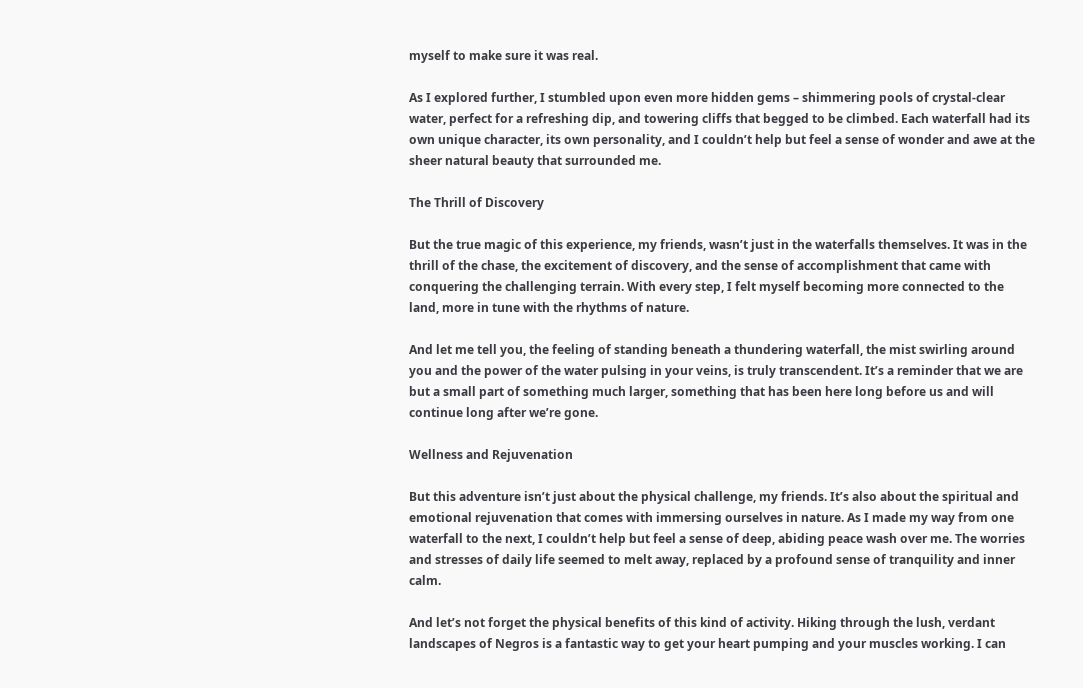myself to make sure it was real.

As I explored further, I stumbled upon even more hidden gems – shimmering pools of crystal-clear water, perfect for a refreshing dip, and towering cliffs that begged to be climbed. Each waterfall had its own unique character, its own personality, and I couldn’t help but feel a sense of wonder and awe at the sheer natural beauty that surrounded me.

The Thrill of Discovery

But the true magic of this experience, my friends, wasn’t just in the waterfalls themselves. It was in the thrill of the chase, the excitement of discovery, and the sense of accomplishment that came with conquering the challenging terrain. With every step, I felt myself becoming more connected to the land, more in tune with the rhythms of nature.

And let me tell you, the feeling of standing beneath a thundering waterfall, the mist swirling around you and the power of the water pulsing in your veins, is truly transcendent. It’s a reminder that we are but a small part of something much larger, something that has been here long before us and will continue long after we’re gone.

Wellness and Rejuvenation

But this adventure isn’t just about the physical challenge, my friends. It’s also about the spiritual and emotional rejuvenation that comes with immersing ourselves in nature. As I made my way from one waterfall to the next, I couldn’t help but feel a sense of deep, abiding peace wash over me. The worries and stresses of daily life seemed to melt away, replaced by a profound sense of tranquility and inner calm.

And let’s not forget the physical benefits of this kind of activity. Hiking through the lush, verdant landscapes of Negros is a fantastic way to get your heart pumping and your muscles working. I can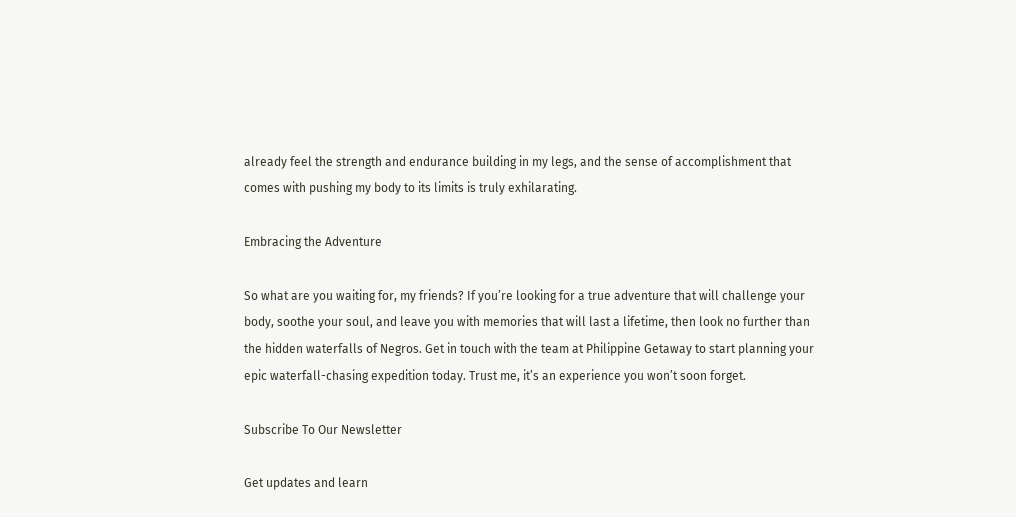already feel the strength and endurance building in my legs, and the sense of accomplishment that comes with pushing my body to its limits is truly exhilarating.

Embracing the Adventure

So what are you waiting for, my friends? If you’re looking for a true adventure that will challenge your body, soothe your soul, and leave you with memories that will last a lifetime, then look no further than the hidden waterfalls of Negros. Get in touch with the team at Philippine Getaway to start planning your epic waterfall-chasing expedition today. Trust me, it’s an experience you won’t soon forget.

Subscribe To Our Newsletter

Get updates and learn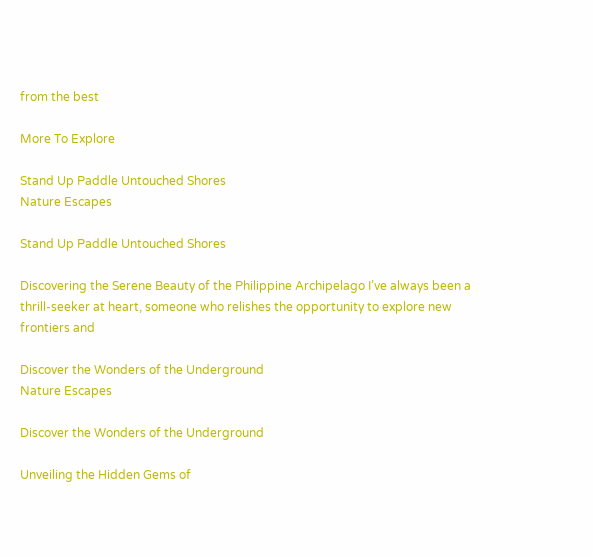from the best

More To Explore

Stand Up Paddle Untouched Shores
Nature Escapes

Stand Up Paddle Untouched Shores

Discovering the Serene Beauty of the Philippine Archipelago I’ve always been a thrill-seeker at heart, someone who relishes the opportunity to explore new frontiers and

Discover the Wonders of the Underground
Nature Escapes

Discover the Wonders of the Underground

Unveiling the Hidden Gems of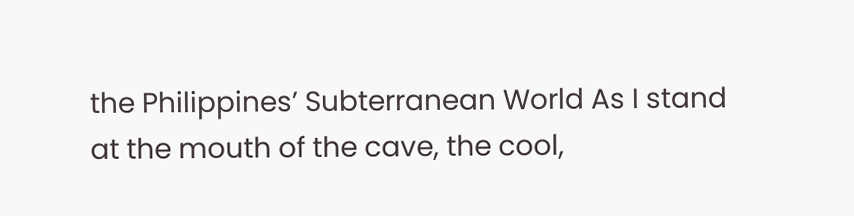the Philippines’ Subterranean World As I stand at the mouth of the cave, the cool,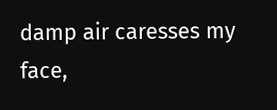damp air caresses my face,